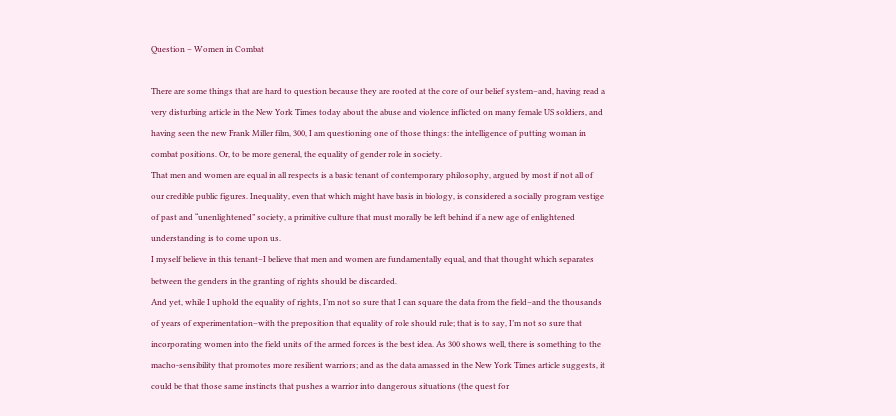Question – Women in Combat

There are some things that are hard to question because they are rooted at the core of our belief system–and, having read a very disturbing article in the New York Times today about the abuse and violence inflicted on many female US soldiers, and having seen the new Frank Miller film, 300, I am questioning one of those things: the intelligence of putting woman in combat positions. Or, to be more general, the equality of gender role in society.
That men and women are equal in all respects is a basic tenant of contemporary philosophy, argued by most if not all of our credible public figures. Inequality, even that which might have basis in biology, is considered a socially program vestige of past and “unenlightened” society, a primitive culture that must morally be left behind if a new age of enlightened understanding is to come upon us.
I myself believe in this tenant–I believe that men and women are fundamentally equal, and that thought which separates between the genders in the granting of rights should be discarded.
And yet, while I uphold the equality of rights, I’m not so sure that I can square the data from the field–and the thousands of years of experimentation–with the preposition that equality of role should rule; that is to say, I’m not so sure that incorporating women into the field units of the armed forces is the best idea. As 300 shows well, there is something to the macho-sensibility that promotes more resilient warriors; and as the data amassed in the New York Times article suggests, it could be that those same instincts that pushes a warrior into dangerous situations (the quest for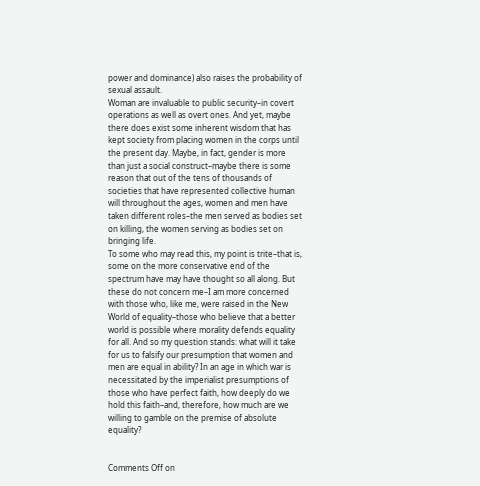power and dominance) also raises the probability of sexual assault.
Woman are invaluable to public security–in covert operations as well as overt ones. And yet, maybe there does exist some inherent wisdom that has kept society from placing women in the corps until the present day. Maybe, in fact, gender is more than just a social construct–maybe there is some reason that out of the tens of thousands of societies that have represented collective human will throughout the ages, women and men have taken different roles–the men served as bodies set on killing, the women serving as bodies set on bringing life.
To some who may read this, my point is trite–that is, some on the more conservative end of the spectrum have may have thought so all along. But these do not concern me–I am more concerned with those who, like me, were raised in the New World of equality–those who believe that a better world is possible where morality defends equality for all. And so my question stands: what will it take for us to falsify our presumption that women and men are equal in ability? In an age in which war is necessitated by the imperialist presumptions of those who have perfect faith, how deeply do we hold this faith–and, therefore, how much are we willing to gamble on the premise of absolute equality?


Comments Off on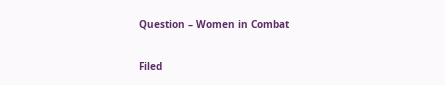Question – Women in Combat

Filed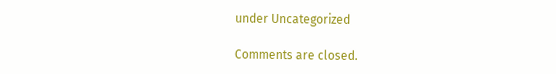under Uncategorized

Comments are closed.